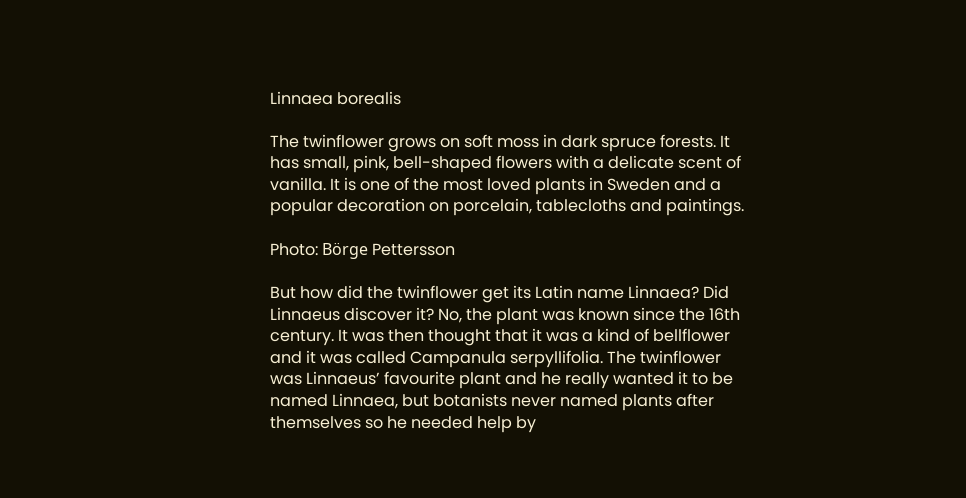Linnaea borealis

The twinflower grows on soft moss in dark spruce forests. It has small, pink, bell-shaped flowers with a delicate scent of vanilla. It is one of the most loved plants in Sweden and a popular decoration on porcelain, tablecloths and paintings.

Photo: Börge Pettersson

But how did the twinflower get its Latin name Linnaea? Did Linnaeus discover it? No, the plant was known since the 16th century. It was then thought that it was a kind of bellflower and it was called Campanula serpyllifolia. The twinflower was Linnaeus’ favourite plant and he really wanted it to be named Linnaea, but botanists never named plants after themselves so he needed help by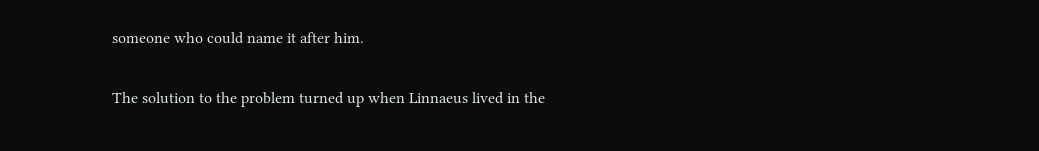someone who could name it after him.

The solution to the problem turned up when Linnaeus lived in the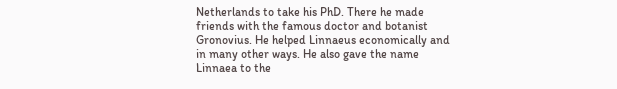Netherlands to take his PhD. There he made friends with the famous doctor and botanist Gronovius. He helped Linnaeus economically and in many other ways. He also gave the name Linnaea to the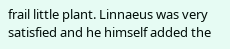frail little plant. Linnaeus was very satisfied and he himself added the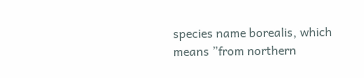species name borealis, which means ”from northern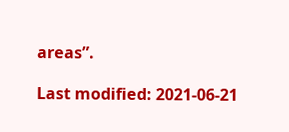areas”.

Last modified: 2021-06-21